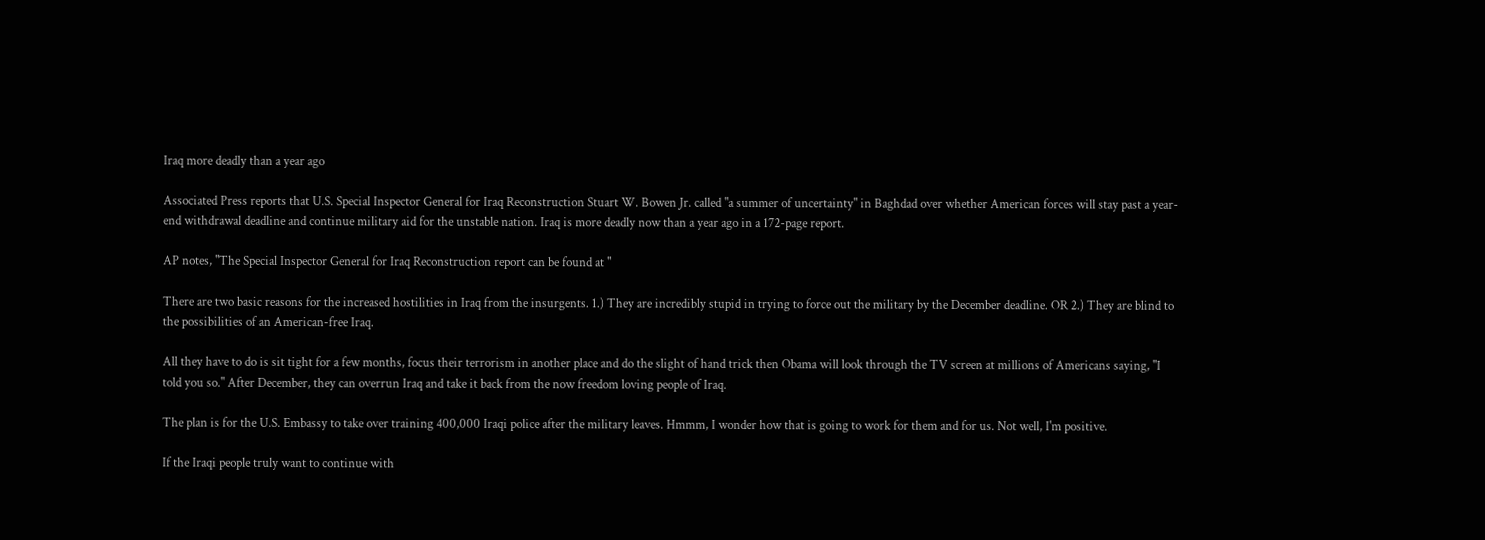Iraq more deadly than a year ago

Associated Press reports that U.S. Special Inspector General for Iraq Reconstruction Stuart W. Bowen Jr. called "a summer of uncertainty" in Baghdad over whether American forces will stay past a year-end withdrawal deadline and continue military aid for the unstable nation. Iraq is more deadly now than a year ago in a 172-page report.

AP notes, "The Special Inspector General for Iraq Reconstruction report can be found at "

There are two basic reasons for the increased hostilities in Iraq from the insurgents. 1.) They are incredibly stupid in trying to force out the military by the December deadline. OR 2.) They are blind to the possibilities of an American-free Iraq.

All they have to do is sit tight for a few months, focus their terrorism in another place and do the slight of hand trick then Obama will look through the TV screen at millions of Americans saying, "I told you so." After December, they can overrun Iraq and take it back from the now freedom loving people of Iraq.

The plan is for the U.S. Embassy to take over training 400,000 Iraqi police after the military leaves. Hmmm, I wonder how that is going to work for them and for us. Not well, I'm positive.

If the Iraqi people truly want to continue with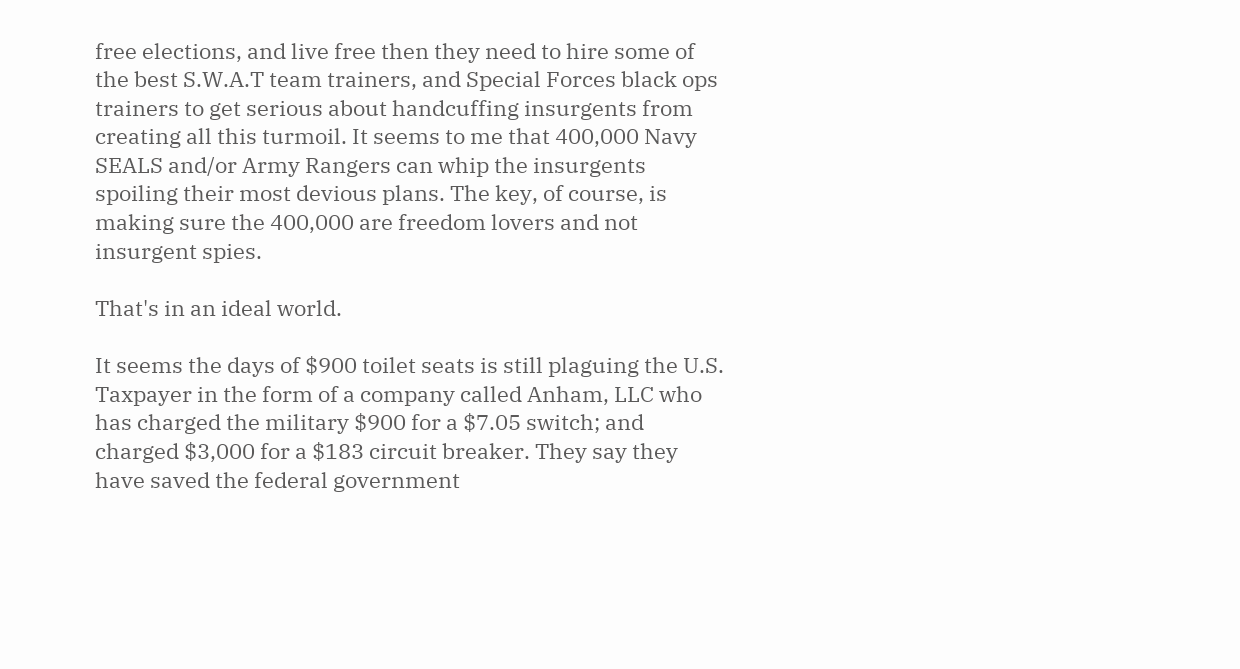free elections, and live free then they need to hire some of the best S.W.A.T team trainers, and Special Forces black ops trainers to get serious about handcuffing insurgents from creating all this turmoil. It seems to me that 400,000 Navy SEALS and/or Army Rangers can whip the insurgents spoiling their most devious plans. The key, of course, is making sure the 400,000 are freedom lovers and not insurgent spies.

That's in an ideal world.

It seems the days of $900 toilet seats is still plaguing the U.S. Taxpayer in the form of a company called Anham, LLC who has charged the military $900 for a $7.05 switch; and charged $3,000 for a $183 circuit breaker. They say they have saved the federal government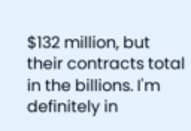$132 million, but their contracts total in the billions. I'm definitely in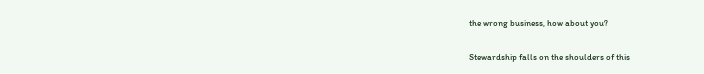the wrong business, how about you?

Stewardship falls on the shoulders of this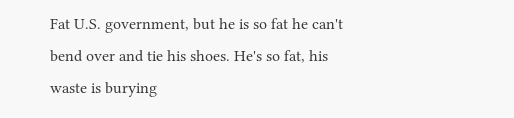Fat U.S. government, but he is so fat he can't bend over and tie his shoes. He's so fat, his waste is burying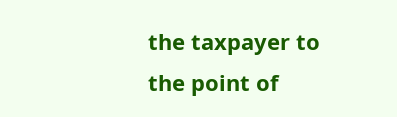the taxpayer to the point of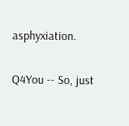asphyxiation.

Q4You -- So, just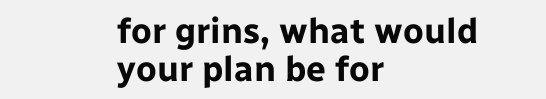for grins, what would your plan be for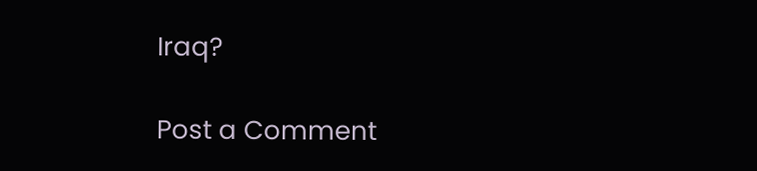Iraq?

Post a Comment